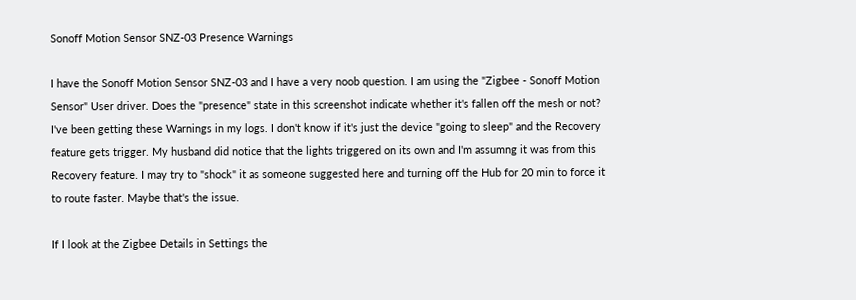Sonoff Motion Sensor SNZ-03 Presence Warnings

I have the Sonoff Motion Sensor SNZ-03 and I have a very noob question. I am using the "Zigbee - Sonoff Motion Sensor" User driver. Does the "presence" state in this screenshot indicate whether it's fallen off the mesh or not? I've been getting these Warnings in my logs. I don't know if it's just the device "going to sleep" and the Recovery feature gets trigger. My husband did notice that the lights triggered on its own and I'm assumng it was from this Recovery feature. I may try to "shock" it as someone suggested here and turning off the Hub for 20 min to force it to route faster. Maybe that's the issue.

If I look at the Zigbee Details in Settings the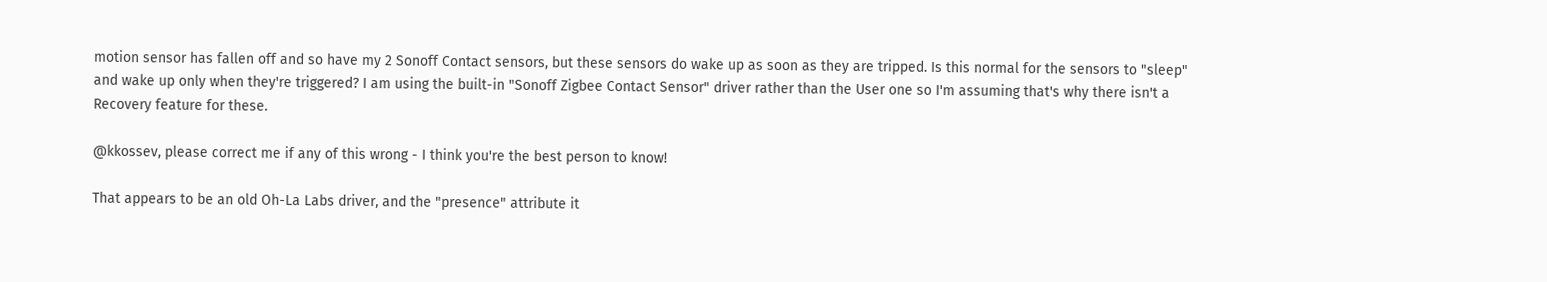motion sensor has fallen off and so have my 2 Sonoff Contact sensors, but these sensors do wake up as soon as they are tripped. Is this normal for the sensors to "sleep" and wake up only when they're triggered? I am using the built-in "Sonoff Zigbee Contact Sensor" driver rather than the User one so I'm assuming that's why there isn't a Recovery feature for these.

@kkossev, please correct me if any of this wrong - I think you're the best person to know!

That appears to be an old Oh-La Labs driver, and the "presence" attribute it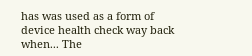has was used as a form of device health check way back when... The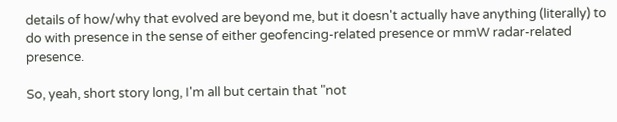details of how/why that evolved are beyond me, but it doesn't actually have anything (literally) to do with presence in the sense of either geofencing-related presence or mmW radar-related presence.

So, yeah, short story long, I'm all but certain that "not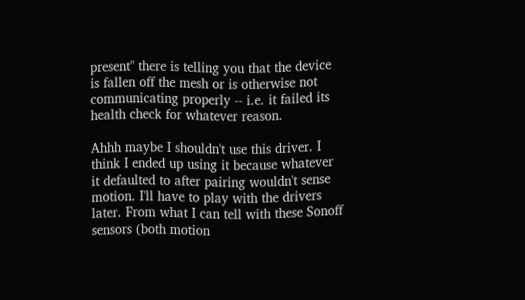present" there is telling you that the device is fallen off the mesh or is otherwise not communicating properly -- i.e. it failed its health check for whatever reason.

Ahhh maybe I shouldn't use this driver. I think I ended up using it because whatever it defaulted to after pairing wouldn't sense motion. I'll have to play with the drivers later. From what I can tell with these Sonoff sensors (both motion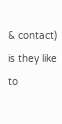& contact) is they like to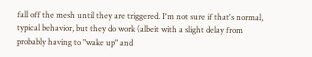fall off the mesh until they are triggered. I'm not sure if that's normal, typical behavior, but they do work (albeit with a slight delay from probably having to "wake up" and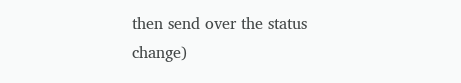then send over the status change)